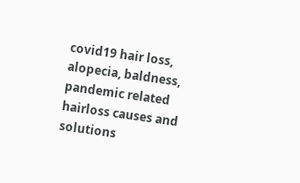covid19 hair loss, alopecia, baldness, pandemic related hairloss causes and solutions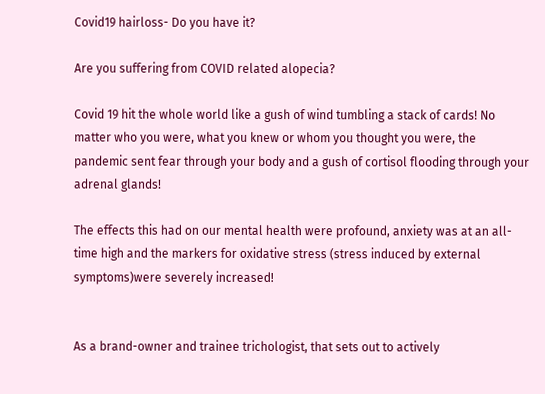Covid19 hairloss- Do you have it?

Are you suffering from COVID related alopecia?

Covid 19 hit the whole world like a gush of wind tumbling a stack of cards! No matter who you were, what you knew or whom you thought you were, the pandemic sent fear through your body and a gush of cortisol flooding through your adrenal glands!

The effects this had on our mental health were profound, anxiety was at an all-time high and the markers for oxidative stress (stress induced by external symptoms)were severely increased!


As a brand-owner and trainee trichologist, that sets out to actively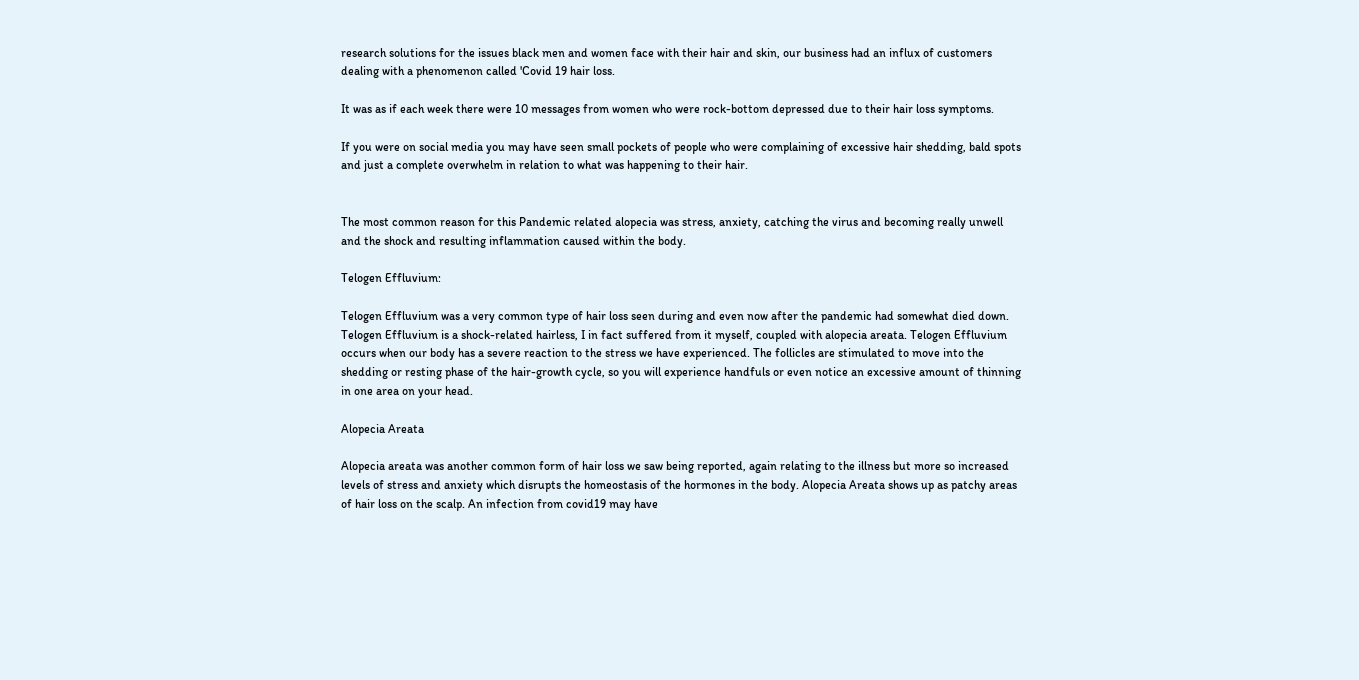research solutions for the issues black men and women face with their hair and skin, our business had an influx of customers dealing with a phenomenon called 'Covid 19 hair loss.

It was as if each week there were 10 messages from women who were rock-bottom depressed due to their hair loss symptoms.

If you were on social media you may have seen small pockets of people who were complaining of excessive hair shedding, bald spots and just a complete overwhelm in relation to what was happening to their hair.


The most common reason for this Pandemic related alopecia was stress, anxiety, catching the virus and becoming really unwell and the shock and resulting inflammation caused within the body.

Telogen Effluvium:

Telogen Effluvium was a very common type of hair loss seen during and even now after the pandemic had somewhat died down. Telogen Effluvium is a shock-related hairless, I in fact suffered from it myself, coupled with alopecia areata. Telogen Effluvium occurs when our body has a severe reaction to the stress we have experienced. The follicles are stimulated to move into the shedding or resting phase of the hair-growth cycle, so you will experience handfuls or even notice an excessive amount of thinning in one area on your head.

Alopecia Areata

Alopecia areata was another common form of hair loss we saw being reported, again relating to the illness but more so increased levels of stress and anxiety which disrupts the homeostasis of the hormones in the body. Alopecia Areata shows up as patchy areas of hair loss on the scalp. An infection from covid19 may have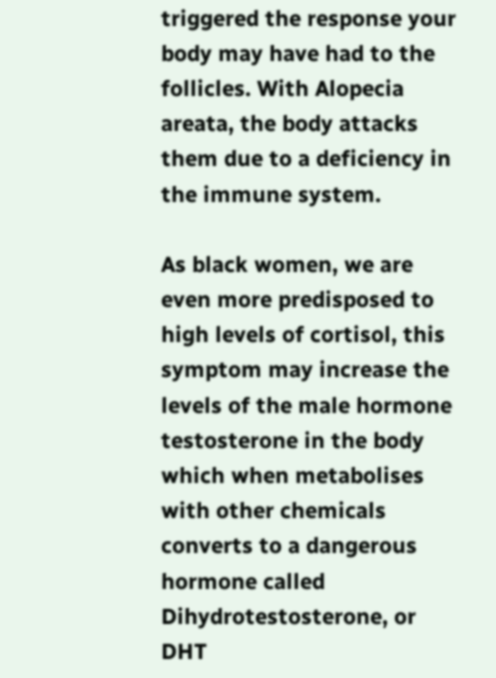triggered the response your body may have had to the follicles. With Alopecia areata, the body attacks them due to a deficiency in the immune system.

As black women, we are even more predisposed to high levels of cortisol, this symptom may increase the levels of the male hormone testosterone in the body which when metabolises with other chemicals converts to a dangerous hormone called Dihydrotestosterone, or DHT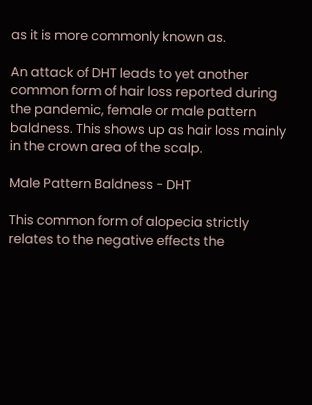as it is more commonly known as.

An attack of DHT leads to yet another common form of hair loss reported during the pandemic, female or male pattern baldness. This shows up as hair loss mainly in the crown area of the scalp.

Male Pattern Baldness - DHT

This common form of alopecia strictly relates to the negative effects the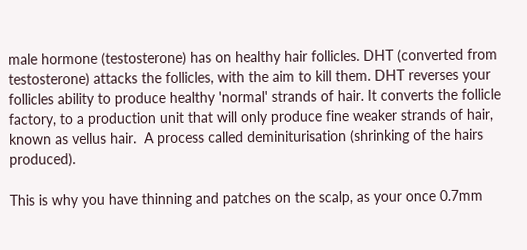male hormone (testosterone) has on healthy hair follicles. DHT (converted from testosterone) attacks the follicles, with the aim to kill them. DHT reverses your follicles ability to produce healthy 'normal' strands of hair. It converts the follicle factory, to a production unit that will only produce fine weaker strands of hair, known as vellus hair.  A process called deminiturisation (shrinking of the hairs produced).

This is why you have thinning and patches on the scalp, as your once 0.7mm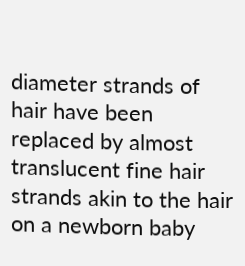diameter strands of hair have been replaced by almost translucent fine hair strands akin to the hair on a newborn baby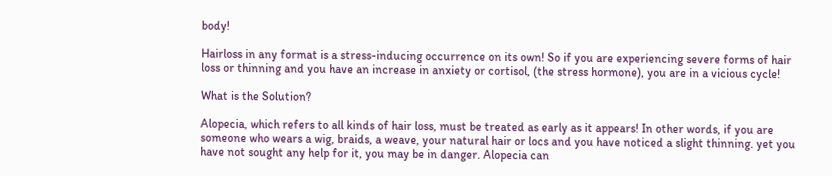body!

Hairloss in any format is a stress-inducing occurrence on its own! So if you are experiencing severe forms of hair loss or thinning and you have an increase in anxiety or cortisol, (the stress hormone), you are in a vicious cycle!

What is the Solution?

Alopecia, which refers to all kinds of hair loss, must be treated as early as it appears! In other words, if you are someone who wears a wig, braids, a weave, your natural hair or locs and you have noticed a slight thinning. yet you have not sought any help for it, you may be in danger. Alopecia can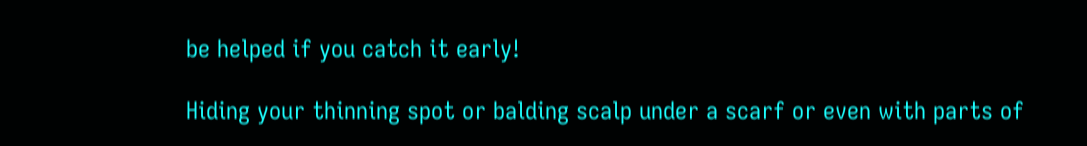be helped if you catch it early!

Hiding your thinning spot or balding scalp under a scarf or even with parts of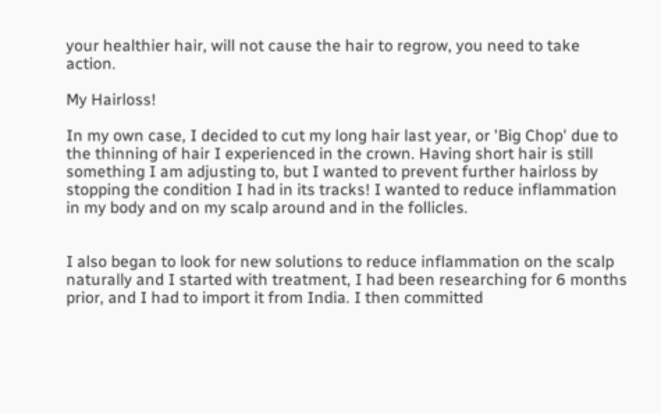your healthier hair, will not cause the hair to regrow, you need to take action.

My Hairloss!

In my own case, I decided to cut my long hair last year, or 'Big Chop' due to the thinning of hair I experienced in the crown. Having short hair is still something I am adjusting to, but I wanted to prevent further hairloss by stopping the condition I had in its tracks! I wanted to reduce inflammation in my body and on my scalp around and in the follicles.


I also began to look for new solutions to reduce inflammation on the scalp naturally and I started with treatment, I had been researching for 6 months prior, and I had to import it from India. I then committed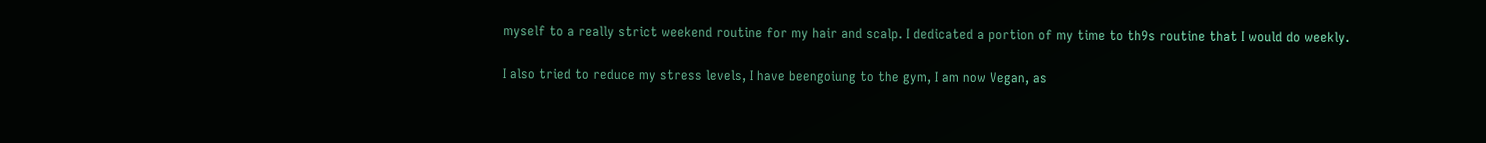myself to a really strict weekend routine for my hair and scalp. I dedicated a portion of my time to th9s routine that I would do weekly.

I also tried to reduce my stress levels, I have beengoiung to the gym, I am now Vegan, as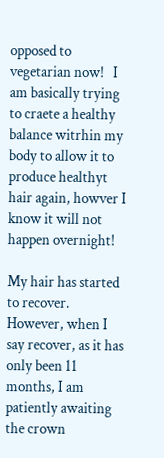opposed to vegetarian now!   I am basically trying to craete a healthy balance witrhin my body to allow it to produce healthyt hair again, howver I know it will not happen overnight!

My hair has started to recover. However, when I say recover, as it has only been 11 months, I am patiently awaiting the crown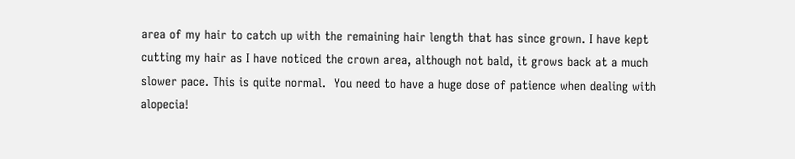area of my hair to catch up with the remaining hair length that has since grown. I have kept cutting my hair as I have noticed the crown area, although not bald, it grows back at a much slower pace. This is quite normal.  You need to have a huge dose of patience when dealing with alopecia!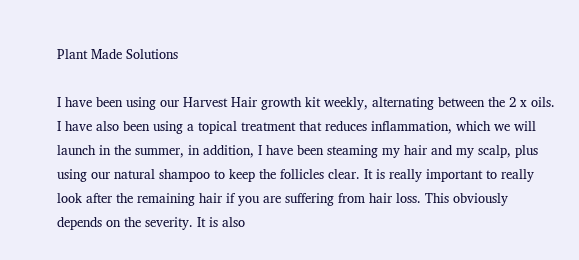Plant Made Solutions

I have been using our Harvest Hair growth kit weekly, alternating between the 2 x oils. I have also been using a topical treatment that reduces inflammation, which we will launch in the summer, in addition, I have been steaming my hair and my scalp, plus using our natural shampoo to keep the follicles clear. It is really important to really look after the remaining hair if you are suffering from hair loss. This obviously depends on the severity. It is also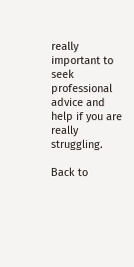really important to seek professional advice and help if you are really struggling.

Back to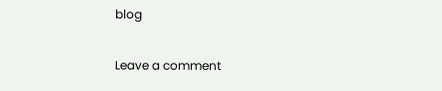blog

Leave a comment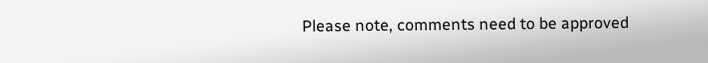Please note, comments need to be approved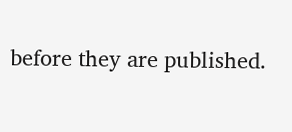before they are published.